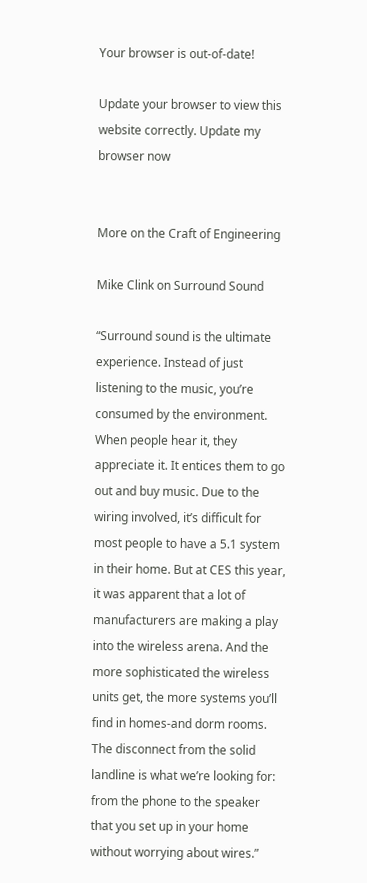Your browser is out-of-date!

Update your browser to view this website correctly. Update my browser now


More on the Craft of Engineering

Mike Clink on Surround Sound

“Surround sound is the ultimate experience. Instead of just listening to the music, you’re consumed by the environment. When people hear it, they appreciate it. It entices them to go out and buy music. Due to the wiring involved, it’s difficult for most people to have a 5.1 system in their home. But at CES this year, it was apparent that a lot of manufacturers are making a play into the wireless arena. And the more sophisticated the wireless units get, the more systems you’ll find in homes-and dorm rooms. The disconnect from the solid landline is what we’re looking for: from the phone to the speaker that you set up in your home without worrying about wires.”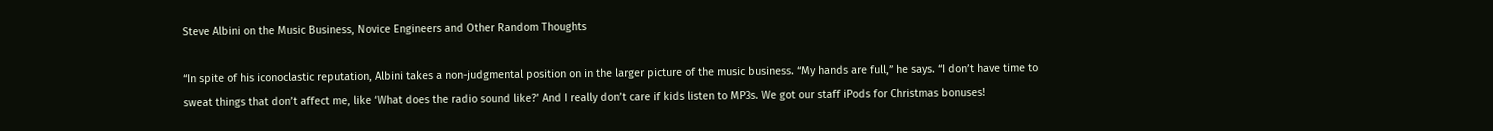Steve Albini on the Music Business, Novice Engineers and Other Random Thoughts

“In spite of his iconoclastic reputation, Albini takes a non-judgmental position on in the larger picture of the music business. “My hands are full,” he says. “I don’t have time to sweat things that don’t affect me, like ‘What does the radio sound like?’ And I really don’t care if kids listen to MP3s. We got our staff iPods for Christmas bonuses!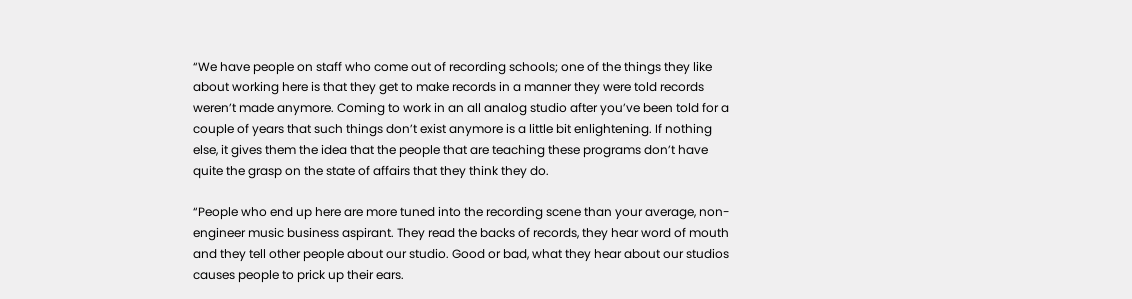“We have people on staff who come out of recording schools; one of the things they like about working here is that they get to make records in a manner they were told records weren’t made anymore. Coming to work in an all analog studio after you’ve been told for a couple of years that such things don’t exist anymore is a little bit enlightening. If nothing else, it gives them the idea that the people that are teaching these programs don’t have quite the grasp on the state of affairs that they think they do.

“People who end up here are more tuned into the recording scene than your average, non-engineer music business aspirant. They read the backs of records, they hear word of mouth and they tell other people about our studio. Good or bad, what they hear about our studios causes people to prick up their ears.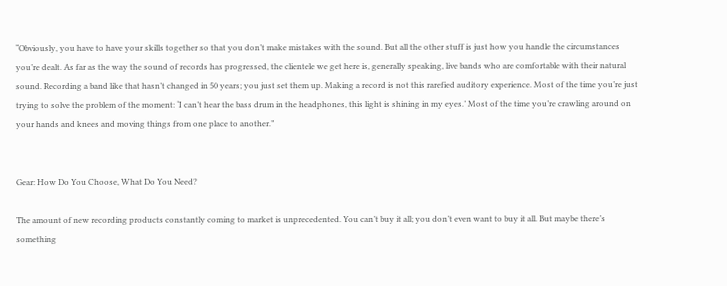“Obviously, you have to have your skills together so that you don’t make mistakes with the sound. But all the other stuff is just how you handle the circumstances you’re dealt. As far as the way the sound of records has progressed, the clientele we get here is, generally speaking, live bands who are comfortable with their natural sound. Recording a band like that hasn’t changed in 50 years; you just set them up. Making a record is not this rarefied auditory experience. Most of the time you’re just trying to solve the problem of the moment: ‘I can’t hear the bass drum in the headphones, this light is shining in my eyes.’ Most of the time you’re crawling around on your hands and knees and moving things from one place to another.”


Gear: How Do You Choose, What Do You Need?

The amount of new recording products constantly coming to market is unprecedented. You can’t buy it all; you don’t even want to buy it all. But maybe there’s something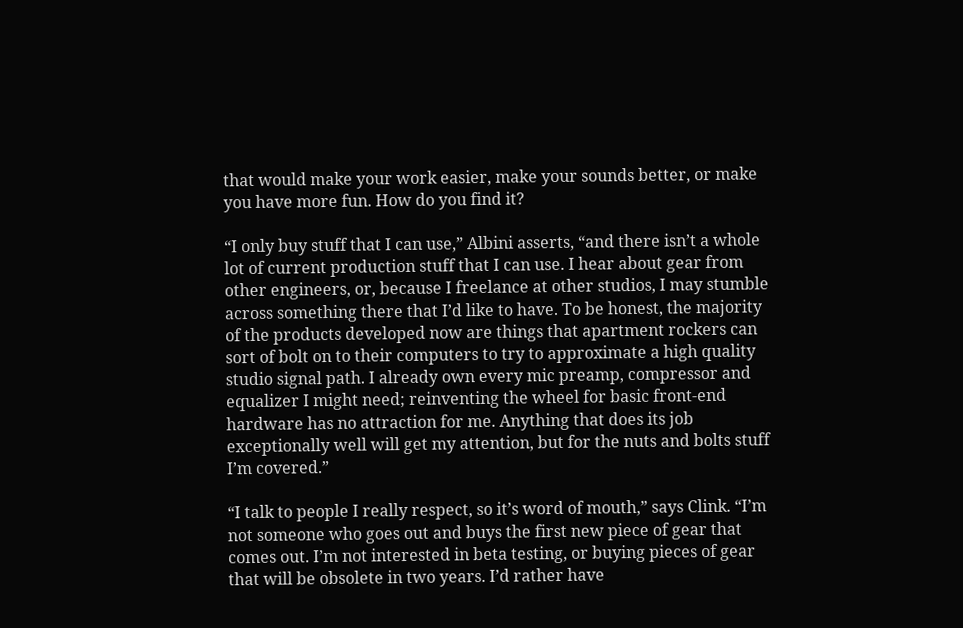that would make your work easier, make your sounds better, or make you have more fun. How do you find it?

“I only buy stuff that I can use,” Albini asserts, “and there isn’t a whole lot of current production stuff that I can use. I hear about gear from other engineers, or, because I freelance at other studios, I may stumble across something there that I’d like to have. To be honest, the majority of the products developed now are things that apartment rockers can sort of bolt on to their computers to try to approximate a high quality studio signal path. I already own every mic preamp, compressor and equalizer I might need; reinventing the wheel for basic front-end hardware has no attraction for me. Anything that does its job exceptionally well will get my attention, but for the nuts and bolts stuff I’m covered.”

“I talk to people I really respect, so it’s word of mouth,” says Clink. “I’m not someone who goes out and buys the first new piece of gear that comes out. I’m not interested in beta testing, or buying pieces of gear that will be obsolete in two years. I’d rather have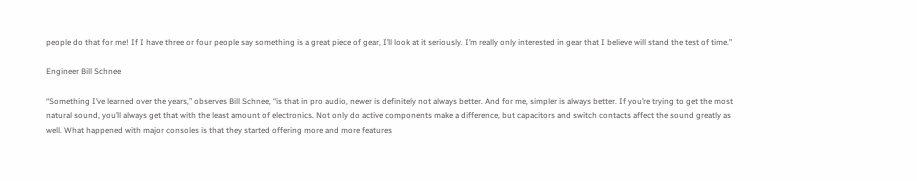people do that for me! If I have three or four people say something is a great piece of gear, I’ll look at it seriously. I’m really only interested in gear that I believe will stand the test of time.”

Engineer Bill Schnee

“Something I’ve learned over the years,” observes Bill Schnee, “is that in pro audio, newer is definitely not always better. And for me, simpler is always better. If you’re trying to get the most natural sound, you’ll always get that with the least amount of electronics. Not only do active components make a difference, but capacitors and switch contacts affect the sound greatly as well. What happened with major consoles is that they started offering more and more features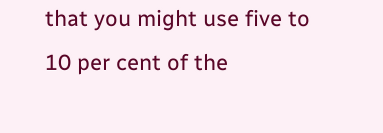that you might use five to 10 per cent of the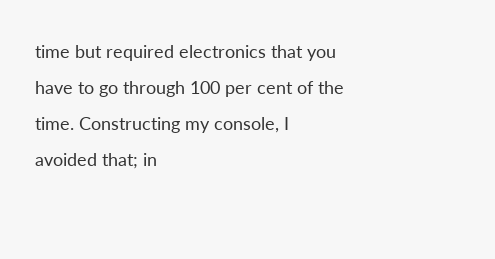time but required electronics that you have to go through 100 per cent of the time. Constructing my console, I avoided that; in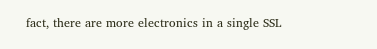fact, there are more electronics in a single SSL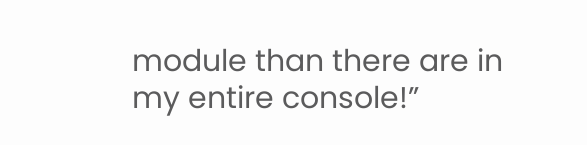module than there are in my entire console!”